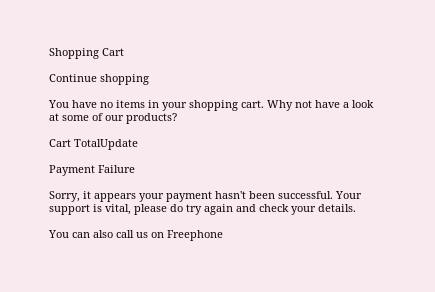Shopping Cart

Continue shopping

You have no items in your shopping cart. Why not have a look at some of our products?

Cart TotalUpdate

Payment Failure

Sorry, it appears your payment hasn't been successful. Your support is vital, please do try again and check your details.

You can also call us on Freephone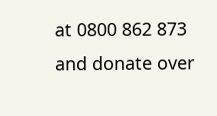at 0800 862 873 and donate over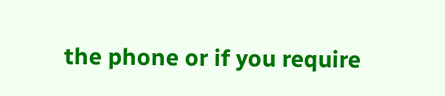the phone or if you require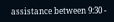assistance between 9:30 -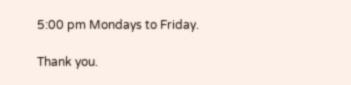5:00 pm Mondays to Friday.

Thank you.